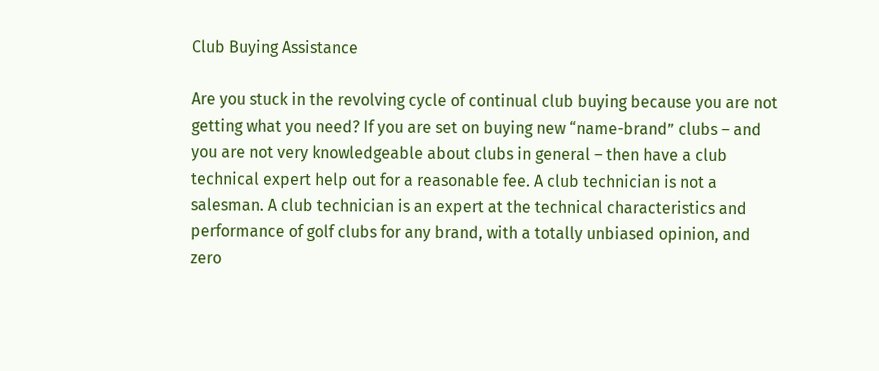Club Buying Assistance

Are you stuck in the revolving cycle of continual club buying because you are not getting what you need? If you are set on buying new “name-brand” clubs – and you are not very knowledgeable about clubs in general – then have a club technical expert help out for a reasonable fee. A club technician is not a salesman. A club technician is an expert at the technical characteristics and performance of golf clubs for any brand, with a totally unbiased opinion, and zero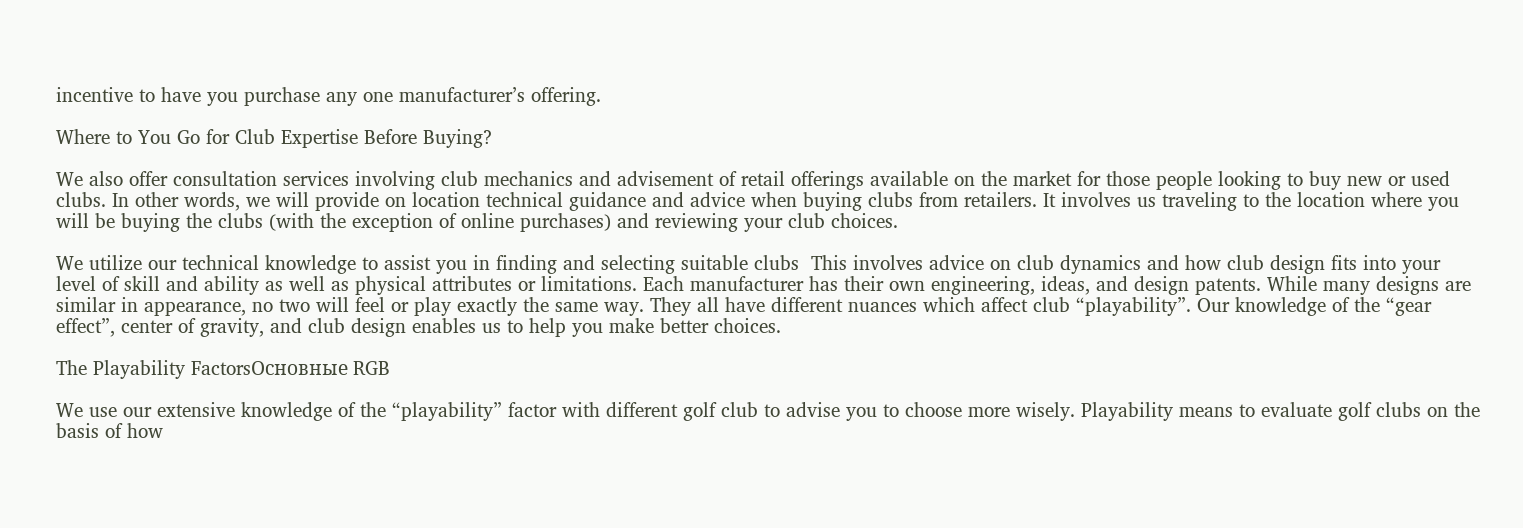incentive to have you purchase any one manufacturer’s offering.

Where to You Go for Club Expertise Before Buying?

We also offer consultation services involving club mechanics and advisement of retail offerings available on the market for those people looking to buy new or used clubs. In other words, we will provide on location technical guidance and advice when buying clubs from retailers. It involves us traveling to the location where you will be buying the clubs (with the exception of online purchases) and reviewing your club choices.

We utilize our technical knowledge to assist you in finding and selecting suitable clubs  This involves advice on club dynamics and how club design fits into your level of skill and ability as well as physical attributes or limitations. Each manufacturer has their own engineering, ideas, and design patents. While many designs are similar in appearance, no two will feel or play exactly the same way. They all have different nuances which affect club “playability”. Our knowledge of the “gear effect”, center of gravity, and club design enables us to help you make better choices.

The Playability FactorsОсновные RGB

We use our extensive knowledge of the “playability” factor with different golf club to advise you to choose more wisely. Playability means to evaluate golf clubs on the basis of how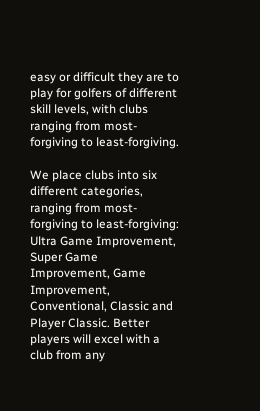easy or difficult they are to play for golfers of different skill levels, with clubs ranging from most-forgiving to least-forgiving.

We place clubs into six different categories, ranging from most-forgiving to least-forgiving: Ultra Game Improvement, Super Game Improvement, Game Improvement, Conventional, Classic and Player Classic. Better players will excel with a club from any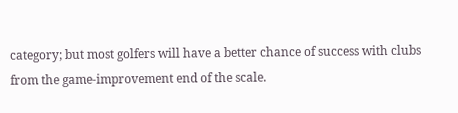category; but most golfers will have a better chance of success with clubs from the game-improvement end of the scale.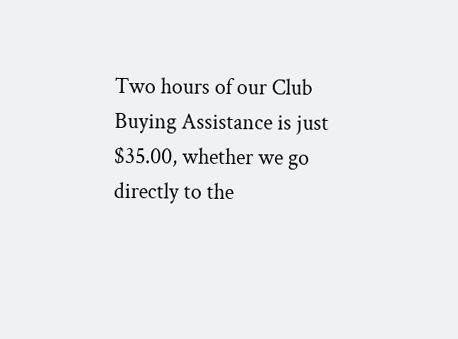Two hours of our Club Buying Assistance is just $35.00, whether we go directly to the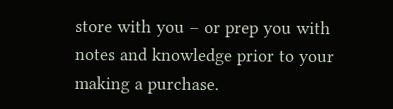store with you – or prep you with notes and knowledge prior to your making a purchase.